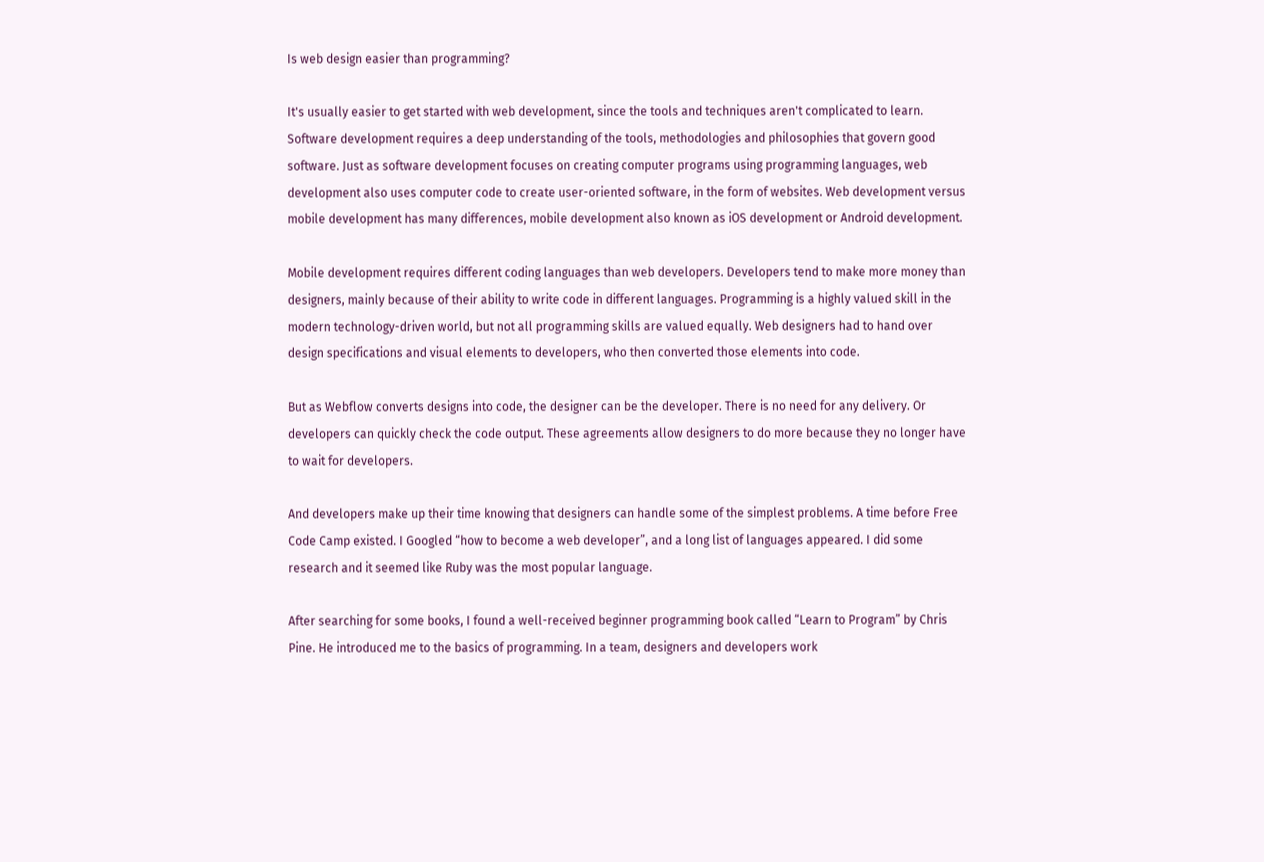Is web design easier than programming?

It's usually easier to get started with web development, since the tools and techniques aren't complicated to learn. Software development requires a deep understanding of the tools, methodologies and philosophies that govern good software. Just as software development focuses on creating computer programs using programming languages, web development also uses computer code to create user-oriented software, in the form of websites. Web development versus mobile development has many differences, mobile development also known as iOS development or Android development.

Mobile development requires different coding languages than web developers. Developers tend to make more money than designers, mainly because of their ability to write code in different languages. Programming is a highly valued skill in the modern technology-driven world, but not all programming skills are valued equally. Web designers had to hand over design specifications and visual elements to developers, who then converted those elements into code.

But as Webflow converts designs into code, the designer can be the developer. There is no need for any delivery. Or developers can quickly check the code output. These agreements allow designers to do more because they no longer have to wait for developers.

And developers make up their time knowing that designers can handle some of the simplest problems. A time before Free Code Camp existed. I Googled “how to become a web developer”, and a long list of languages appeared. I did some research and it seemed like Ruby was the most popular language.

After searching for some books, I found a well-received beginner programming book called “Learn to Program” by Chris Pine. He introduced me to the basics of programming. In a team, designers and developers work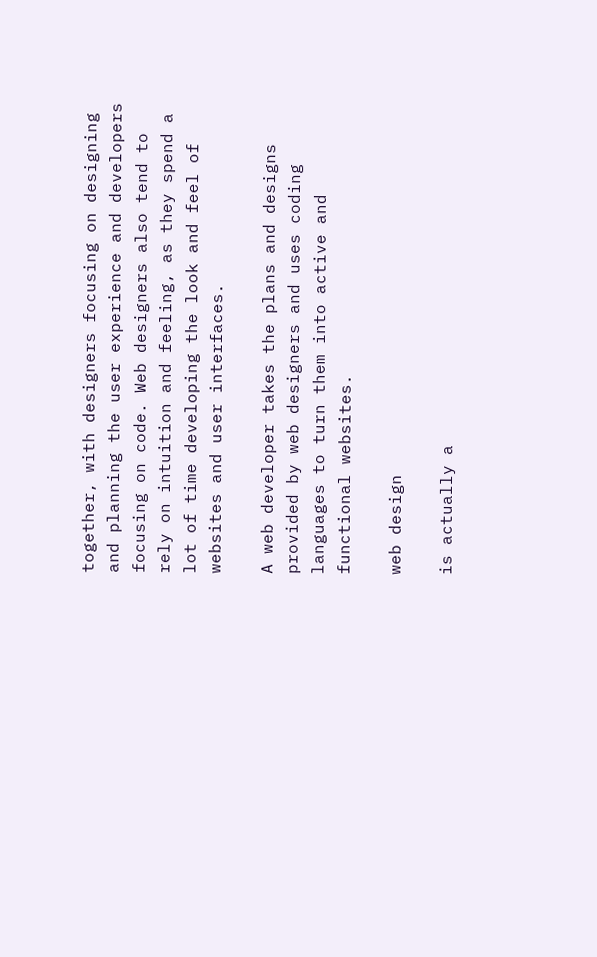together, with designers focusing on designing and planning the user experience and developers focusing on code. Web designers also tend to rely on intuition and feeling, as they spend a lot of time developing the look and feel of websites and user interfaces.

A web developer takes the plans and designs provided by web designers and uses coding languages to turn them into active and functional websites.

web design

is actually a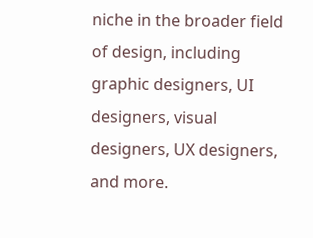niche in the broader field of design, including graphic designers, UI designers, visual designers, UX designers, and more.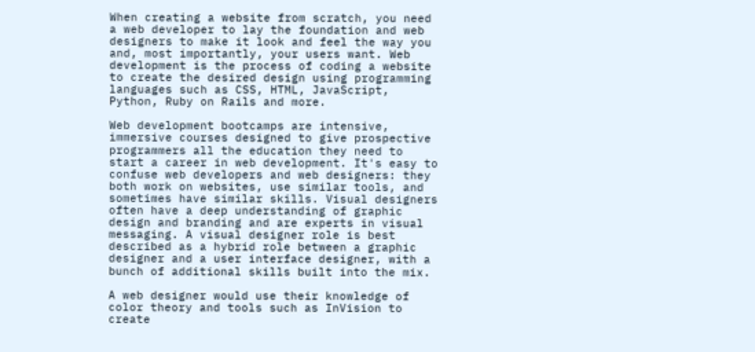When creating a website from scratch, you need a web developer to lay the foundation and web designers to make it look and feel the way you and, most importantly, your users want. Web development is the process of coding a website to create the desired design using programming languages such as CSS, HTML, JavaScript, Python, Ruby on Rails and more.

Web development bootcamps are intensive, immersive courses designed to give prospective programmers all the education they need to start a career in web development. It's easy to confuse web developers and web designers: they both work on websites, use similar tools, and sometimes have similar skills. Visual designers often have a deep understanding of graphic design and branding and are experts in visual messaging. A visual designer role is best described as a hybrid role between a graphic designer and a user interface designer, with a bunch of additional skills built into the mix.

A web designer would use their knowledge of color theory and tools such as InVision to create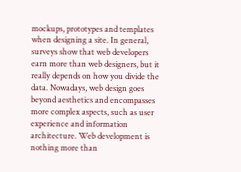mockups, prototypes and templates when designing a site. In general, surveys show that web developers earn more than web designers, but it really depends on how you divide the data. Nowadays, web design goes beyond aesthetics and encompasses more complex aspects, such as user experience and information architecture. Web development is nothing more than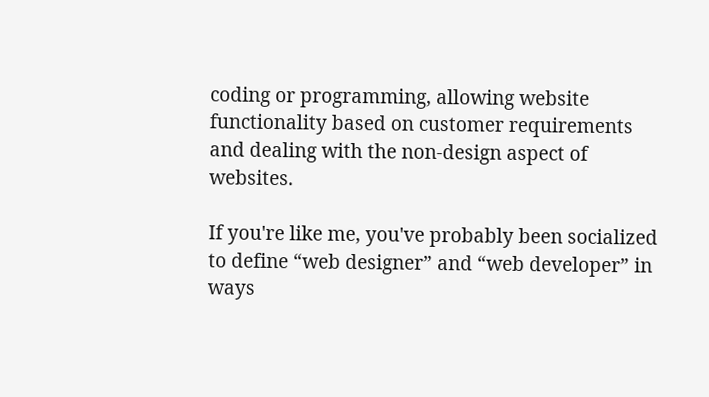coding or programming, allowing website functionality based on customer requirements and dealing with the non-design aspect of websites.

If you're like me, you've probably been socialized to define “web designer” and “web developer” in ways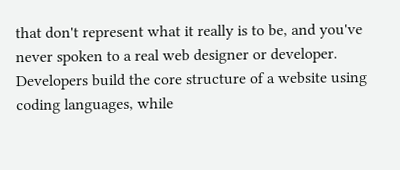that don't represent what it really is to be, and you've never spoken to a real web designer or developer. Developers build the core structure of a website using coding languages, while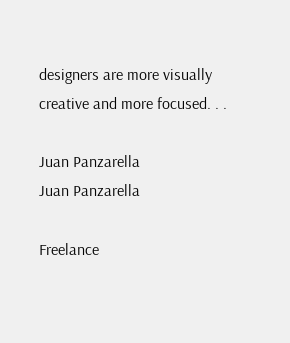designers are more visually creative and more focused. . .

Juan Panzarella
Juan Panzarella

Freelance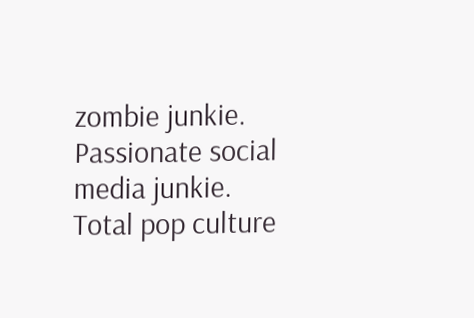zombie junkie. Passionate social media junkie. Total pop culture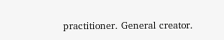practitioner. General creator.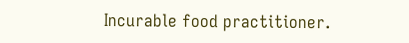Incurable food practitioner.